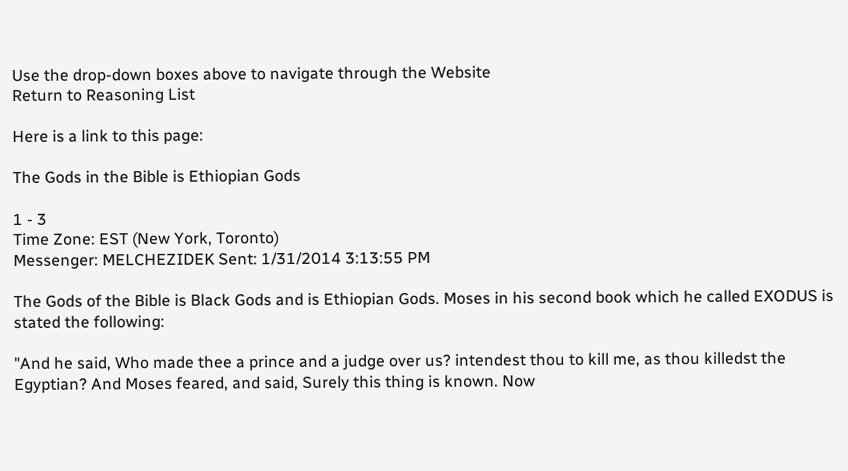Use the drop-down boxes above to navigate through the Website
Return to Reasoning List

Here is a link to this page:

The Gods in the Bible is Ethiopian Gods

1 - 3
Time Zone: EST (New York, Toronto)
Messenger: MELCHEZIDEK Sent: 1/31/2014 3:13:55 PM

The Gods of the Bible is Black Gods and is Ethiopian Gods. Moses in his second book which he called EXODUS is stated the following:

"And he said, Who made thee a prince and a judge over us? intendest thou to kill me, as thou killedst the Egyptian? And Moses feared, and said, Surely this thing is known. Now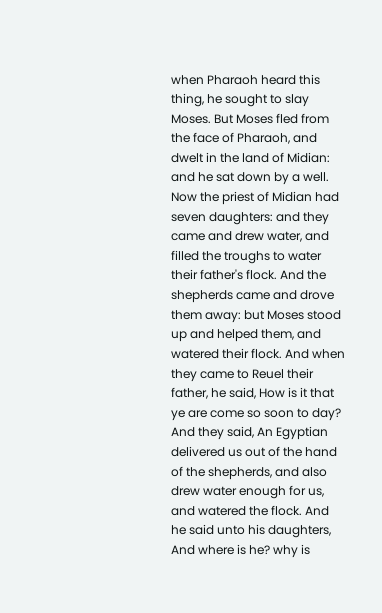when Pharaoh heard this thing, he sought to slay Moses. But Moses fled from the face of Pharaoh, and dwelt in the land of Midian: and he sat down by a well. Now the priest of Midian had seven daughters: and they came and drew water, and filled the troughs to water their father's flock. And the shepherds came and drove them away: but Moses stood up and helped them, and watered their flock. And when they came to Reuel their father, he said, How is it that ye are come so soon to day? And they said, An Egyptian delivered us out of the hand of the shepherds, and also drew water enough for us, and watered the flock. And he said unto his daughters, And where is he? why is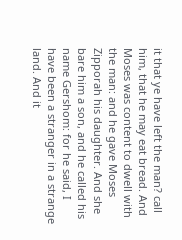it that ye have left the man? call him, that he may eat bread. And Moses was content to dwell with the man: and he gave Moses Zipporah his daughter. And she bare him a son, and he called his name Gershom: for he said, I have been a stranger in a strange land. And it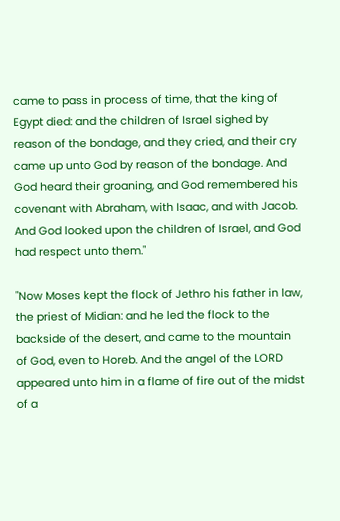came to pass in process of time, that the king of Egypt died: and the children of Israel sighed by reason of the bondage, and they cried, and their cry came up unto God by reason of the bondage. And God heard their groaning, and God remembered his covenant with Abraham, with Isaac, and with Jacob. And God looked upon the children of Israel, and God had respect unto them."

"Now Moses kept the flock of Jethro his father in law, the priest of Midian: and he led the flock to the backside of the desert, and came to the mountain of God, even to Horeb. And the angel of the LORD appeared unto him in a flame of fire out of the midst of a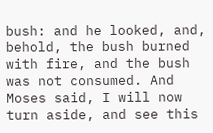bush: and he looked, and, behold, the bush burned with fire, and the bush was not consumed. And Moses said, I will now turn aside, and see this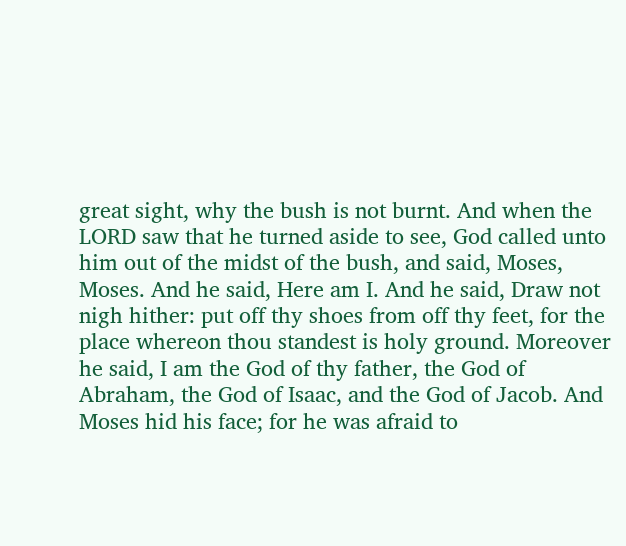great sight, why the bush is not burnt. And when the LORD saw that he turned aside to see, God called unto him out of the midst of the bush, and said, Moses, Moses. And he said, Here am I. And he said, Draw not nigh hither: put off thy shoes from off thy feet, for the place whereon thou standest is holy ground. Moreover he said, I am the God of thy father, the God of Abraham, the God of Isaac, and the God of Jacob. And Moses hid his face; for he was afraid to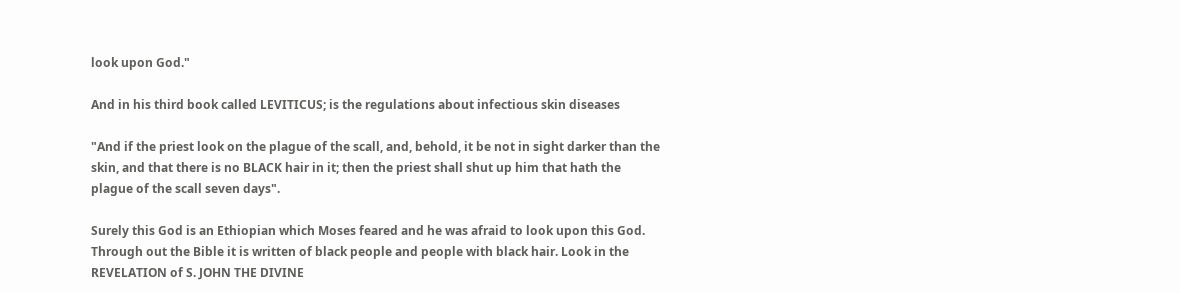look upon God."

And in his third book called LEVITICUS; is the regulations about infectious skin diseases

"And if the priest look on the plague of the scall, and, behold, it be not in sight darker than the skin, and that there is no BLACK hair in it; then the priest shall shut up him that hath the plague of the scall seven days".

Surely this God is an Ethiopian which Moses feared and he was afraid to look upon this God. Through out the Bible it is written of black people and people with black hair. Look in the REVELATION of S. JOHN THE DIVINE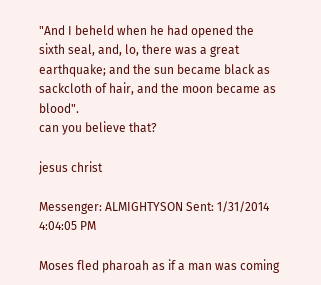"And I beheld when he had opened the sixth seal, and, lo, there was a great earthquake; and the sun became black as sackcloth of hair, and the moon became as blood".
can you believe that?

jesus christ

Messenger: ALMIGHTYSON Sent: 1/31/2014 4:04:05 PM

Moses fled pharoah as if a man was coming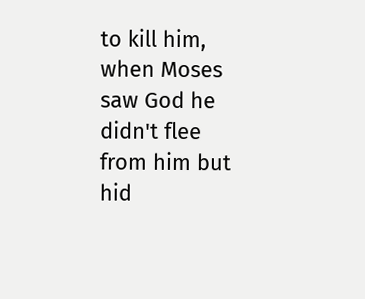to kill him, when Moses saw God he didn't flee from him but hid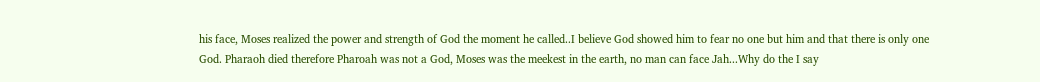his face, Moses realized the power and strength of God the moment he called..I believe God showed him to fear no one but him and that there is only one God. Pharaoh died therefore Pharoah was not a God, Moses was the meekest in the earth, no man can face Jah...Why do the I say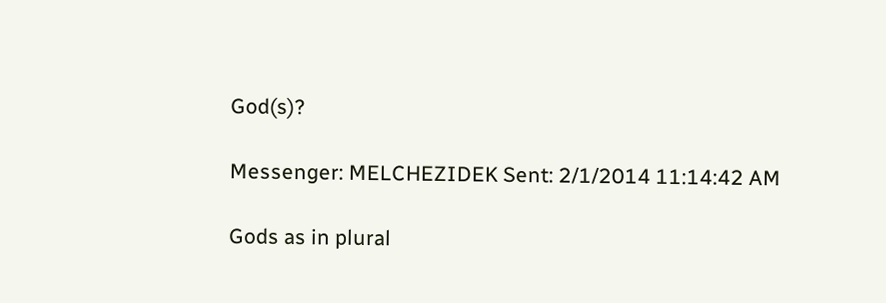God(s)?

Messenger: MELCHEZIDEK Sent: 2/1/2014 11:14:42 AM

Gods as in plural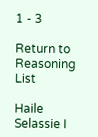1 - 3

Return to Reasoning List

Haile Selassie I